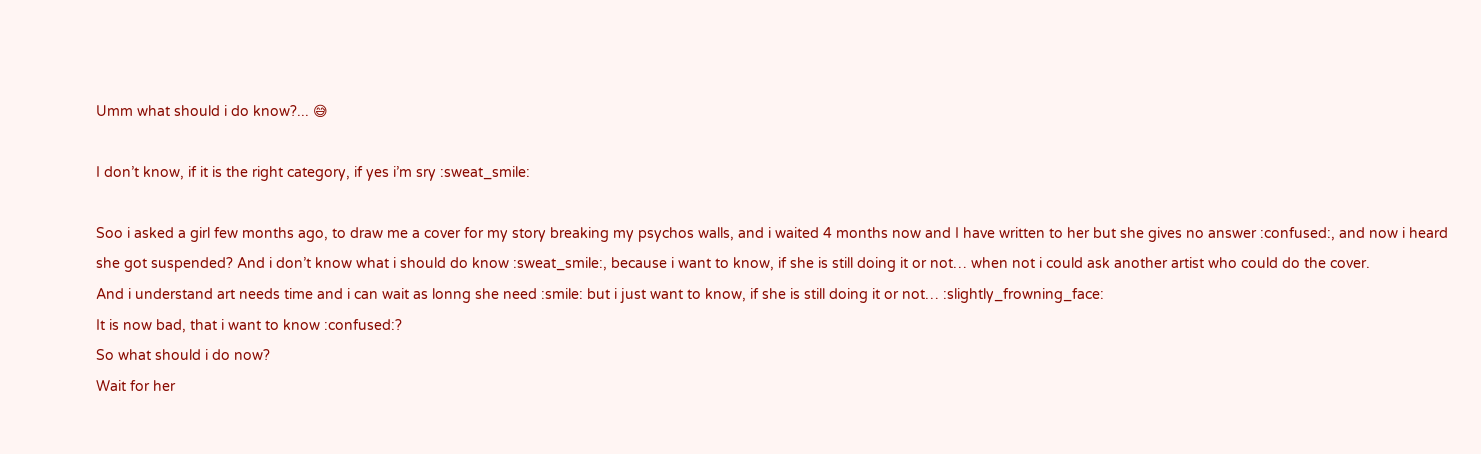Umm what should i do know?... 😅

I don’t know, if it is the right category, if yes i’m sry :sweat_smile:

Soo i asked a girl few months ago, to draw me a cover for my story breaking my psychos walls, and i waited 4 months now and I have written to her but she gives no answer :confused:, and now i heard she got suspended? And i don’t know what i should do know :sweat_smile:, because i want to know, if she is still doing it or not… when not i could ask another artist who could do the cover.
And i understand art needs time and i can wait as lonng she need :smile: but i just want to know, if she is still doing it or not… :slightly_frowning_face:
It is now bad, that i want to know :confused:?
So what should i do now?
Wait for her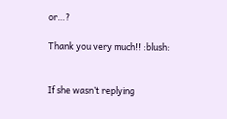or…?

Thank you very much!! :blush:


If she wasn’t replying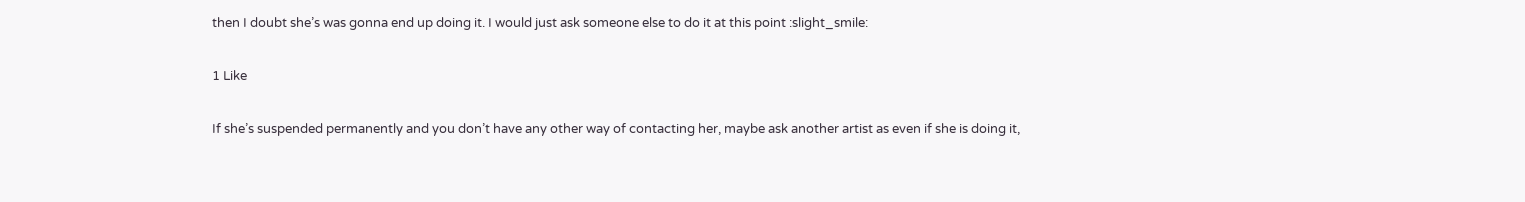then I doubt she’s was gonna end up doing it. I would just ask someone else to do it at this point :slight_smile:

1 Like

If she’s suspended permanently and you don’t have any other way of contacting her, maybe ask another artist as even if she is doing it,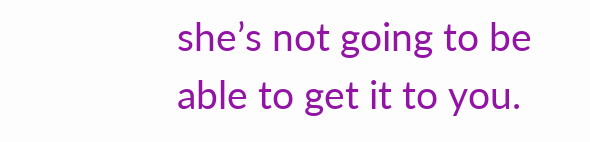she’s not going to be able to get it to you.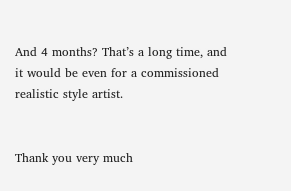And 4 months? That’s a long time, and it would be even for a commissioned realistic style artist.


Thank you very much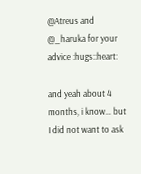@Atreus and @_haruka for your advice :hugs::heart:

and yeah about 4 months, i know… but I did not want to ask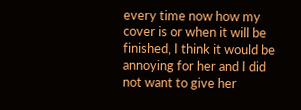every time now how my cover is or when it will be finished, I think it would be annoying for her and I did not want to give her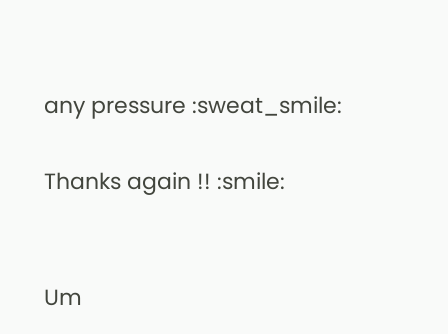any pressure :sweat_smile:

Thanks again !! :smile:


Um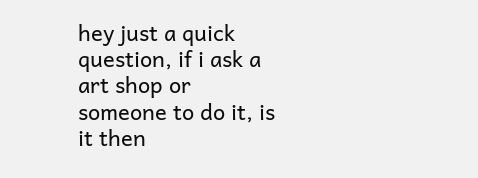hey just a quick question, if i ask a art shop or someone to do it, is it then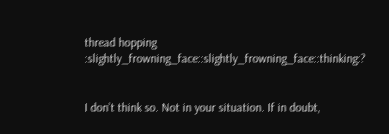thread hopping :slightly_frowning_face::slightly_frowning_face::thinking:?


I don’t think so. Not in your situation. If in doubt,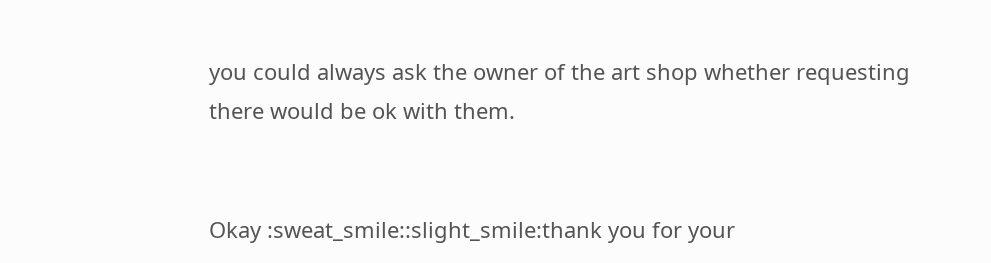you could always ask the owner of the art shop whether requesting there would be ok with them.


Okay :sweat_smile::slight_smile:thank you for your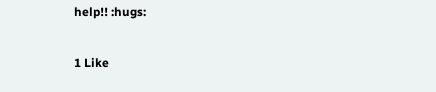help!! :hugs:

1 Like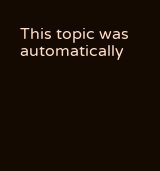This topic was automatically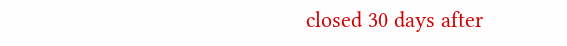closed 30 days after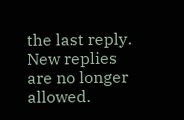the last reply. New replies are no longer allowed.